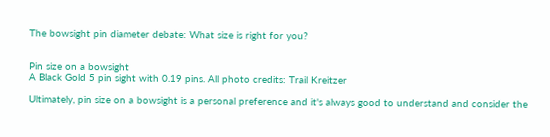The bowsight pin diameter debate: What size is right for you?


Pin size on a bowsight
A Black Gold 5 pin sight with 0.19 pins. All photo credits: Trail Kreitzer

Ultimately, pin size on a bowsight is a personal preference and it's always good to understand and consider the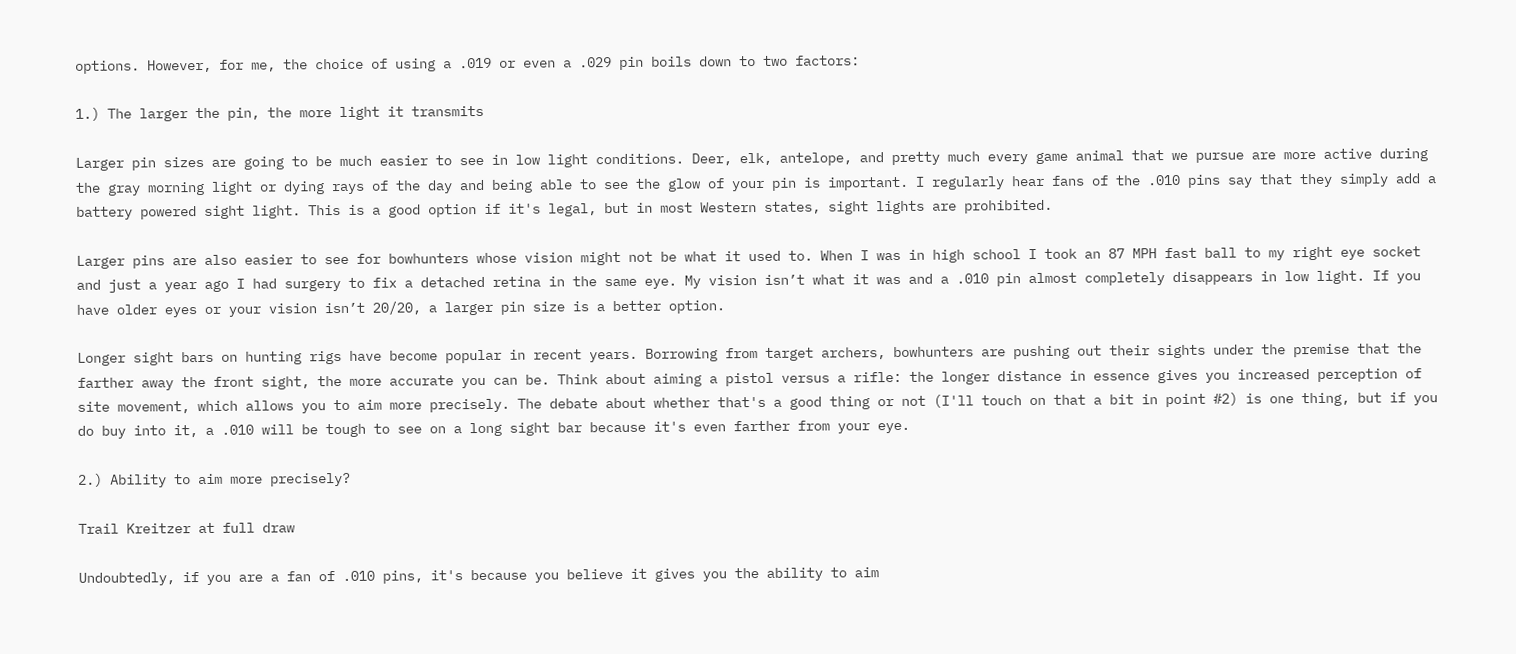options. However, for me, the choice of using a .019 or even a .029 pin boils down to two factors:

1.) The larger the pin, the more light it transmits

Larger pin sizes are going to be much easier to see in low light conditions. Deer, elk, antelope, and pretty much every game animal that we pursue are more active during the gray morning light or dying rays of the day and being able to see the glow of your pin is important. I regularly hear fans of the .010 pins say that they simply add a battery powered sight light. This is a good option if it's legal, but in most Western states, sight lights are prohibited.

Larger pins are also easier to see for bowhunters whose vision might not be what it used to. When I was in high school I took an 87 MPH fast ball to my right eye socket and just a year ago I had surgery to fix a detached retina in the same eye. My vision isn’t what it was and a .010 pin almost completely disappears in low light. If you have older eyes or your vision isn’t 20/20, a larger pin size is a better option.

Longer sight bars on hunting rigs have become popular in recent years. Borrowing from target archers, bowhunters are pushing out their sights under the premise that the farther away the front sight, the more accurate you can be. Think about aiming a pistol versus a rifle: the longer distance in essence gives you increased perception of site movement, which allows you to aim more precisely. The debate about whether that's a good thing or not (I'll touch on that a bit in point #2) is one thing, but if you do buy into it, a .010 will be tough to see on a long sight bar because it's even farther from your eye.

2.) Ability to aim more precisely?

Trail Kreitzer at full draw

Undoubtedly, if you are a fan of .010 pins, it's because you believe it gives you the ability to aim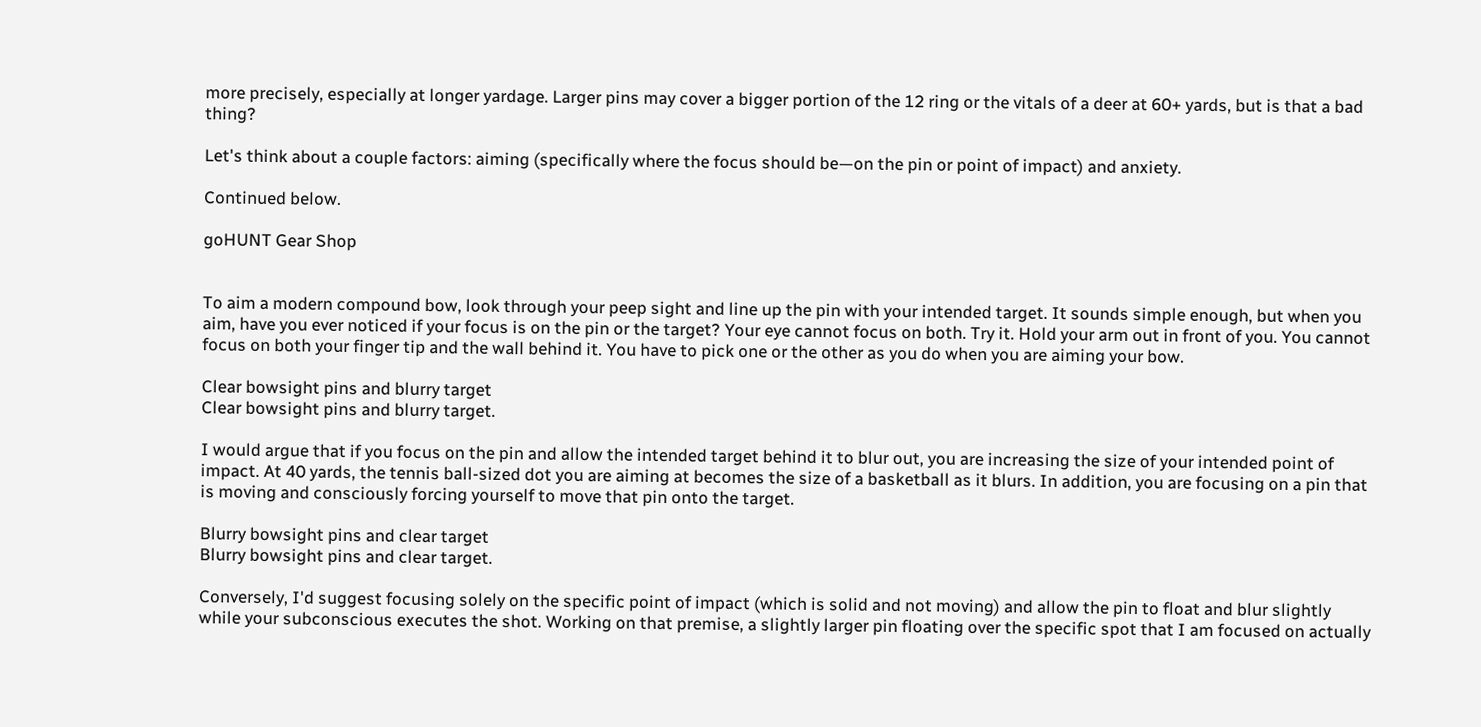more precisely, especially at longer yardage. Larger pins may cover a bigger portion of the 12 ring or the vitals of a deer at 60+ yards, but is that a bad thing?

Let's think about a couple factors: aiming (specifically where the focus should be—on the pin or point of impact) and anxiety.

Continued below.

goHUNT Gear Shop


To aim a modern compound bow, look through your peep sight and line up the pin with your intended target. It sounds simple enough, but when you aim, have you ever noticed if your focus is on the pin or the target? Your eye cannot focus on both. Try it. Hold your arm out in front of you. You cannot focus on both your finger tip and the wall behind it. You have to pick one or the other as you do when you are aiming your bow.

Clear bowsight pins and blurry target
Clear bowsight pins and blurry target.

I would argue that if you focus on the pin and allow the intended target behind it to blur out, you are increasing the size of your intended point of impact. At 40 yards, the tennis ball-sized dot you are aiming at becomes the size of a basketball as it blurs. In addition, you are focusing on a pin that is moving and consciously forcing yourself to move that pin onto the target.

Blurry bowsight pins and clear target
Blurry bowsight pins and clear target.

Conversely, I'd suggest focusing solely on the specific point of impact (which is solid and not moving) and allow the pin to float and blur slightly while your subconscious executes the shot. Working on that premise, a slightly larger pin floating over the specific spot that I am focused on actually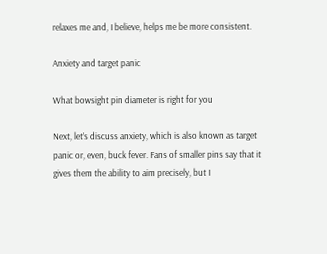relaxes me and, I believe, helps me be more consistent.

Anxiety and target panic

What bowsight pin diameter is right for you

Next, let’s discuss anxiety, which is also known as target panic or, even, buck fever. Fans of smaller pins say that it gives them the ability to aim precisely, but I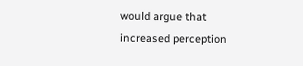would argue that increased perception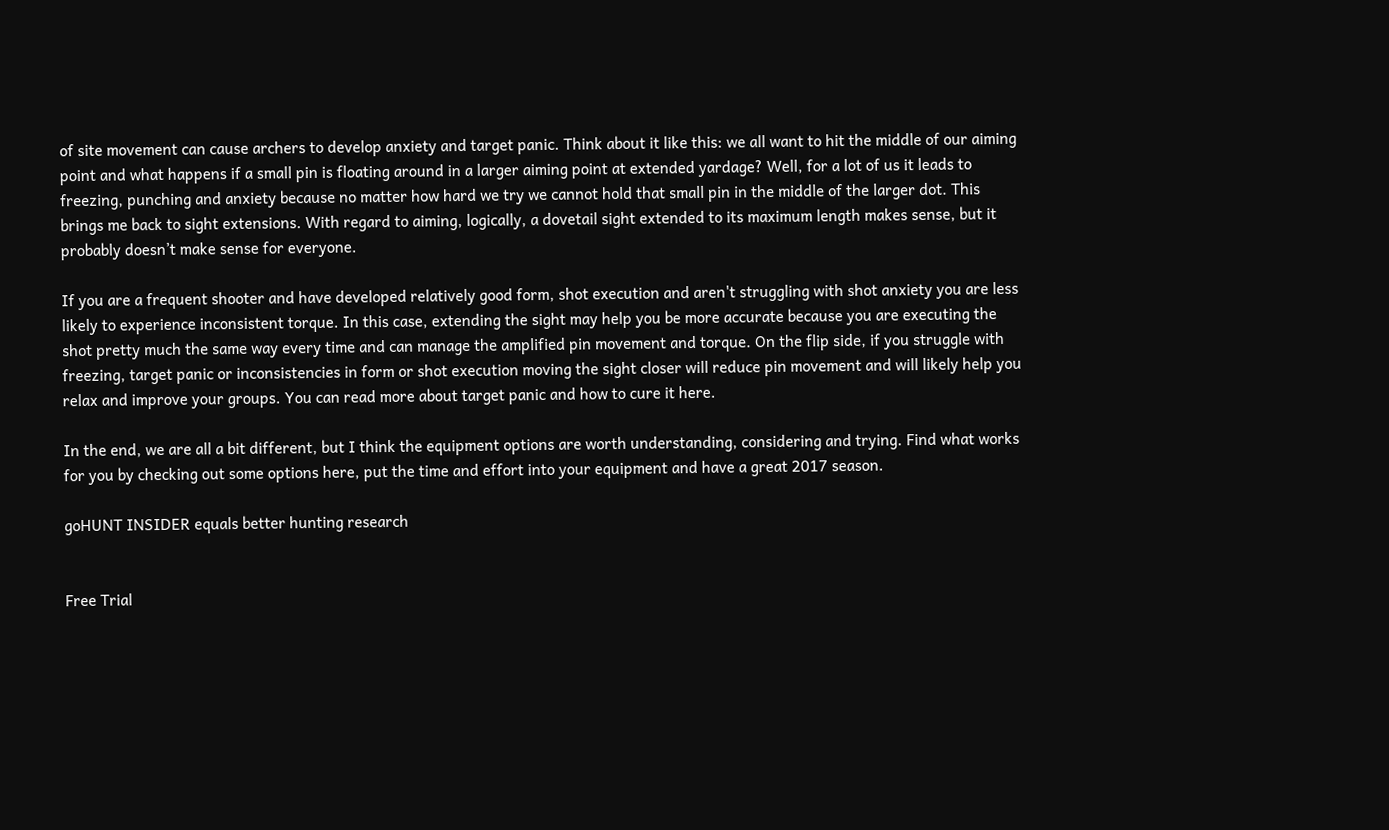of site movement can cause archers to develop anxiety and target panic. Think about it like this: we all want to hit the middle of our aiming point and what happens if a small pin is floating around in a larger aiming point at extended yardage? Well, for a lot of us it leads to freezing, punching and anxiety because no matter how hard we try we cannot hold that small pin in the middle of the larger dot. This brings me back to sight extensions. With regard to aiming, logically, a dovetail sight extended to its maximum length makes sense, but it probably doesn’t make sense for everyone.

If you are a frequent shooter and have developed relatively good form, shot execution and aren't struggling with shot anxiety you are less likely to experience inconsistent torque. In this case, extending the sight may help you be more accurate because you are executing the shot pretty much the same way every time and can manage the amplified pin movement and torque. On the flip side, if you struggle with freezing, target panic or inconsistencies in form or shot execution moving the sight closer will reduce pin movement and will likely help you relax and improve your groups. You can read more about target panic and how to cure it here.

In the end, we are all a bit different, but I think the equipment options are worth understanding, considering and trying. Find what works for you by checking out some options here, put the time and effort into your equipment and have a great 2017 season.

goHUNT INSIDER equals better hunting research


Free Trial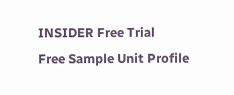INSIDER Free Trial
Free Sample Unit Profile